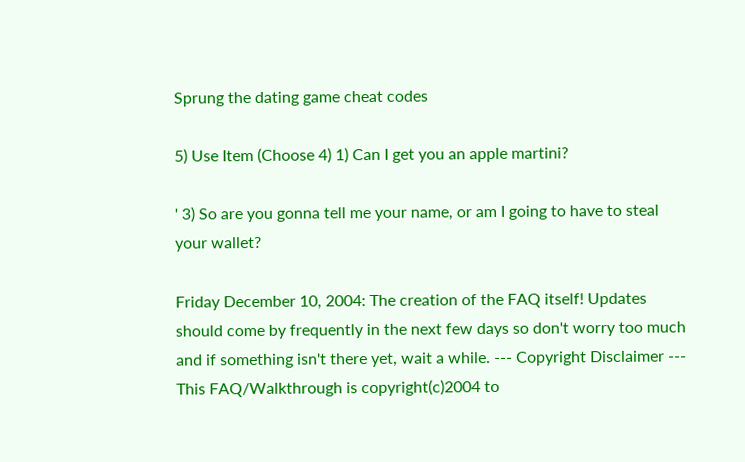Sprung the dating game cheat codes

5) Use Item (Choose 4) 1) Can I get you an apple martini?

' 3) So are you gonna tell me your name, or am I going to have to steal your wallet?

Friday December 10, 2004: The creation of the FAQ itself! Updates should come by frequently in the next few days so don't worry too much and if something isn't there yet, wait a while. --- Copyright Disclaimer --- This FAQ/Walkthrough is copyright(c)2004 to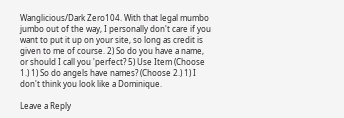Wanglicious/Dark Zero104. With that legal mumbo jumbo out of the way, I personally don't care if you want to put it up on your site, so long as credit is given to me of course. 2) So do you have a name, or should I call you 'perfect? 5) Use Item (Choose 1.) 1) So do angels have names? (Choose 2.) 1) I don't think you look like a Dominique.

Leave a Reply